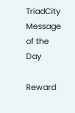TriadCity Message of the Day

Reward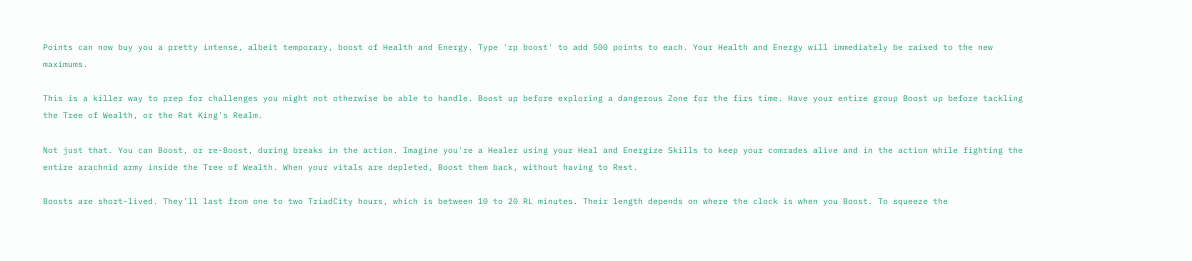Points can now buy you a pretty intense, albeit temporary, boost of Health and Energy. Type 'rp boost' to add 500 points to each. Your Health and Energy will immediately be raised to the new maximums.

This is a killer way to prep for challenges you might not otherwise be able to handle. Boost up before exploring a dangerous Zone for the firs time. Have your entire group Boost up before tackling the Tree of Wealth, or the Rat King's Realm.

Not just that. You can Boost, or re-Boost, during breaks in the action. Imagine you're a Healer using your Heal and Energize Skills to keep your comrades alive and in the action while fighting the entire arachnid army inside the Tree of Wealth. When your vitals are depleted, Boost them back, without having to Rest.

Boosts are short-lived. They'll last from one to two TriadCity hours, which is between 10 to 20 RL minutes. Their length depends on where the clock is when you Boost. To squeeze the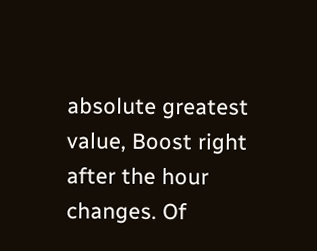absolute greatest value, Boost right after the hour changes. Of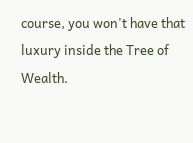course, you won't have that luxury inside the Tree of Wealth.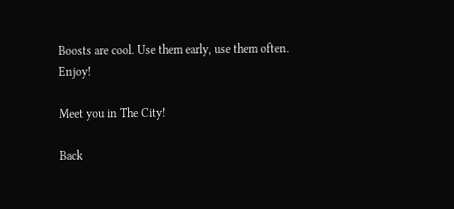Boosts are cool. Use them early, use them often. Enjoy!

Meet you in The City!

Back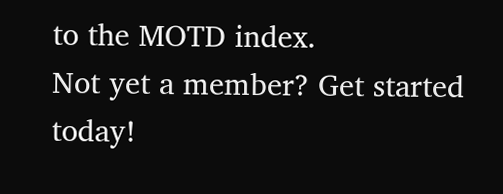to the MOTD index.
Not yet a member? Get started today!